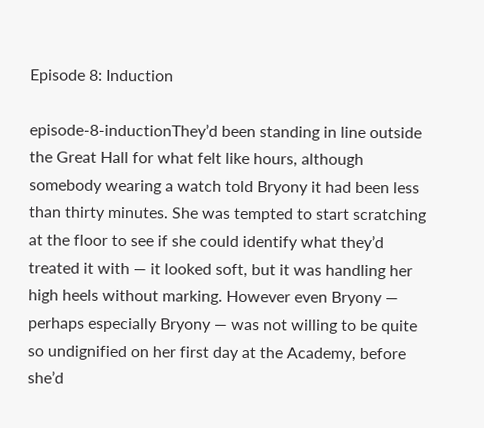Episode 8: Induction

episode-8-inductionThey’d been standing in line outside the Great Hall for what felt like hours, although somebody wearing a watch told Bryony it had been less than thirty minutes. She was tempted to start scratching at the floor to see if she could identify what they’d treated it with — it looked soft, but it was handling her high heels without marking. However even Bryony — perhaps especially Bryony — was not willing to be quite so undignified on her first day at the Academy, before she’d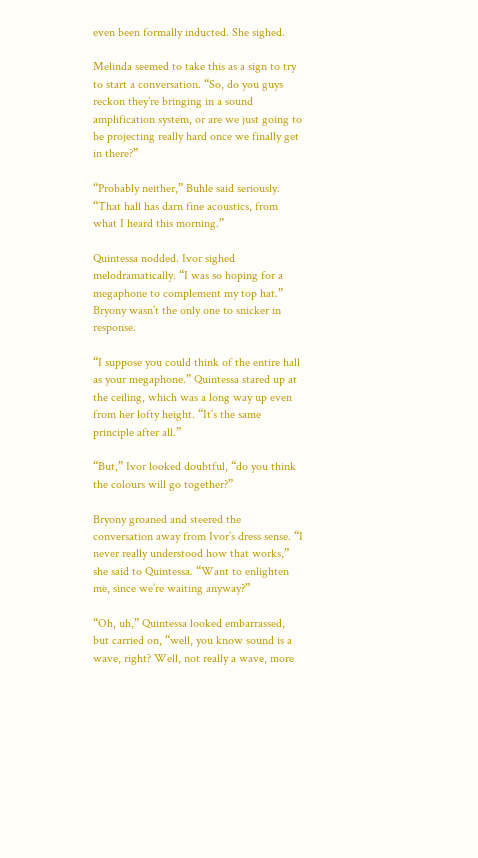even been formally inducted. She sighed.

Melinda seemed to take this as a sign to try to start a conversation. “So, do you guys reckon they’re bringing in a sound amplification system, or are we just going to be projecting really hard once we finally get in there?”

“Probably neither,” Buhle said seriously. “That hall has darn fine acoustics, from what I heard this morning.”

Quintessa nodded. Ivor sighed melodramatically. “I was so hoping for a megaphone to complement my top hat.” Bryony wasn’t the only one to snicker in response.

“I suppose you could think of the entire hall as your megaphone.” Quintessa stared up at the ceiling, which was a long way up even from her lofty height. “It’s the same principle after all.”

“But,” Ivor looked doubtful, “do you think the colours will go together?”

Bryony groaned and steered the conversation away from Ivor’s dress sense. “I never really understood how that works,” she said to Quintessa. “Want to enlighten me, since we’re waiting anyway?”

“Oh, uh,” Quintessa looked embarrassed, but carried on, “well, you know sound is a wave, right? Well, not really a wave, more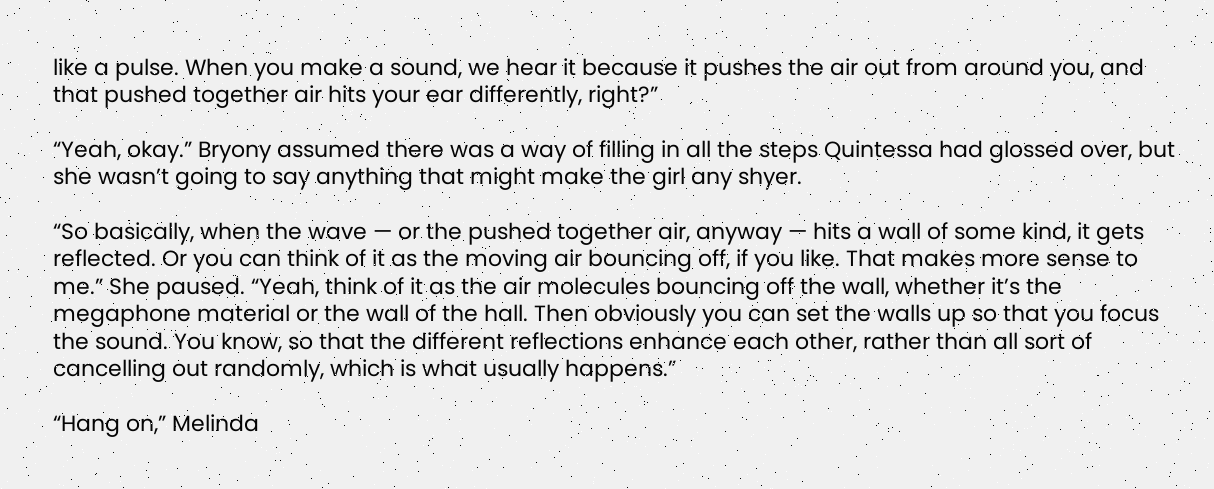like a pulse. When you make a sound, we hear it because it pushes the air out from around you, and that pushed together air hits your ear differently, right?”

“Yeah, okay.” Bryony assumed there was a way of filling in all the steps Quintessa had glossed over, but she wasn’t going to say anything that might make the girl any shyer.

“So basically, when the wave — or the pushed together air, anyway — hits a wall of some kind, it gets reflected. Or you can think of it as the moving air bouncing off, if you like. That makes more sense to me.” She paused. “Yeah, think of it as the air molecules bouncing off the wall, whether it’s the megaphone material or the wall of the hall. Then obviously you can set the walls up so that you focus the sound. You know, so that the different reflections enhance each other, rather than all sort of cancelling out randomly, which is what usually happens.”

“Hang on,” Melinda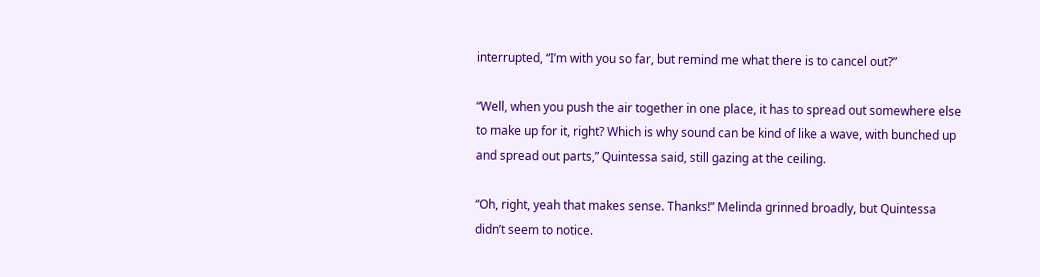interrupted, “I’m with you so far, but remind me what there is to cancel out?”

“Well, when you push the air together in one place, it has to spread out somewhere else to make up for it, right? Which is why sound can be kind of like a wave, with bunched up and spread out parts,” Quintessa said, still gazing at the ceiling.

“Oh, right, yeah that makes sense. Thanks!” Melinda grinned broadly, but Quintessa didn’t seem to notice.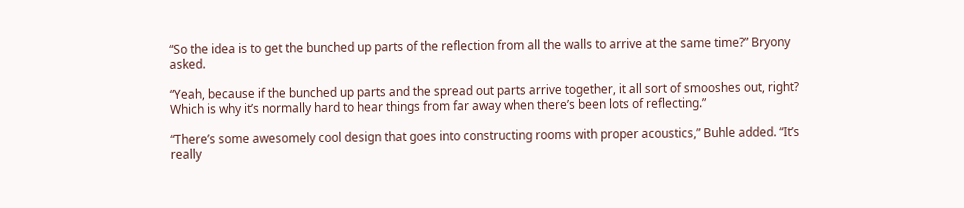“So the idea is to get the bunched up parts of the reflection from all the walls to arrive at the same time?” Bryony asked.

“Yeah, because if the bunched up parts and the spread out parts arrive together, it all sort of smooshes out, right? Which is why it’s normally hard to hear things from far away when there’s been lots of reflecting.”

“There’s some awesomely cool design that goes into constructing rooms with proper acoustics,” Buhle added. “It’s really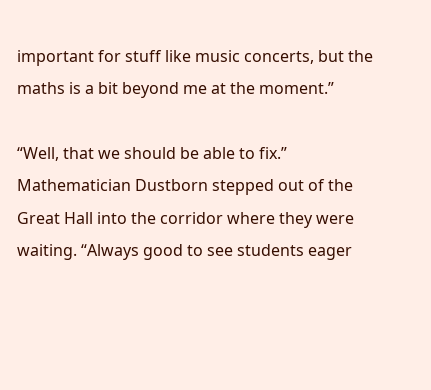important for stuff like music concerts, but the maths is a bit beyond me at the moment.”

“Well, that we should be able to fix.” Mathematician Dustborn stepped out of the Great Hall into the corridor where they were waiting. “Always good to see students eager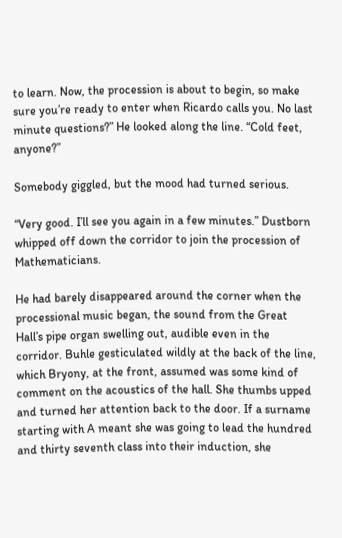to learn. Now, the procession is about to begin, so make sure you’re ready to enter when Ricardo calls you. No last minute questions?” He looked along the line. “Cold feet, anyone?”

Somebody giggled, but the mood had turned serious.

“Very good. I’ll see you again in a few minutes.” Dustborn whipped off down the corridor to join the procession of Mathematicians.

He had barely disappeared around the corner when the processional music began, the sound from the Great Hall’s pipe organ swelling out, audible even in the corridor. Buhle gesticulated wildly at the back of the line, which Bryony, at the front, assumed was some kind of comment on the acoustics of the hall. She thumbs upped and turned her attention back to the door. If a surname starting with A meant she was going to lead the hundred and thirty seventh class into their induction, she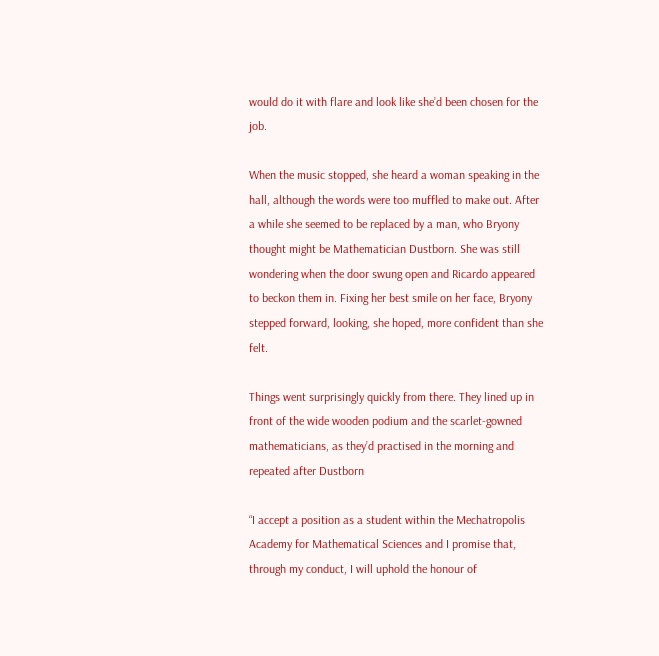would do it with flare and look like she’d been chosen for the job.

When the music stopped, she heard a woman speaking in the hall, although the words were too muffled to make out. After a while she seemed to be replaced by a man, who Bryony thought might be Mathematician Dustborn. She was still wondering when the door swung open and Ricardo appeared to beckon them in. Fixing her best smile on her face, Bryony stepped forward, looking, she hoped, more confident than she felt.

Things went surprisingly quickly from there. They lined up in front of the wide wooden podium and the scarlet-gowned mathematicians, as they’d practised in the morning and repeated after Dustborn

“I accept a position as a student within the Mechatropolis Academy for Mathematical Sciences and I promise that, through my conduct, I will uphold the honour of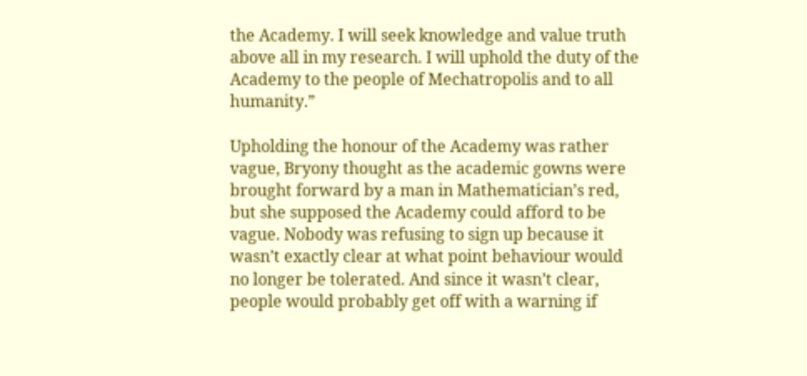the Academy. I will seek knowledge and value truth above all in my research. I will uphold the duty of the Academy to the people of Mechatropolis and to all humanity.”

Upholding the honour of the Academy was rather vague, Bryony thought as the academic gowns were brought forward by a man in Mathematician’s red, but she supposed the Academy could afford to be vague. Nobody was refusing to sign up because it wasn’t exactly clear at what point behaviour would no longer be tolerated. And since it wasn’t clear, people would probably get off with a warning if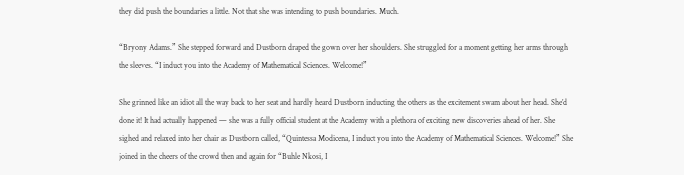they did push the boundaries a little. Not that she was intending to push boundaries. Much.

“Bryony Adams.” She stepped forward and Dustborn draped the gown over her shoulders. She struggled for a moment getting her arms through the sleeves. “I induct you into the Academy of Mathematical Sciences. Welcome!”

She grinned like an idiot all the way back to her seat and hardly heard Dustborn inducting the others as the excitement swam about her head. She’d done it! It had actually happened — she was a fully official student at the Academy with a plethora of exciting new discoveries ahead of her. She sighed and relaxed into her chair as Dustborn called, “Quintessa Modicena, I induct you into the Academy of Mathematical Sciences. Welcome!” She joined in the cheers of the crowd then and again for “Buhle Nkosi, I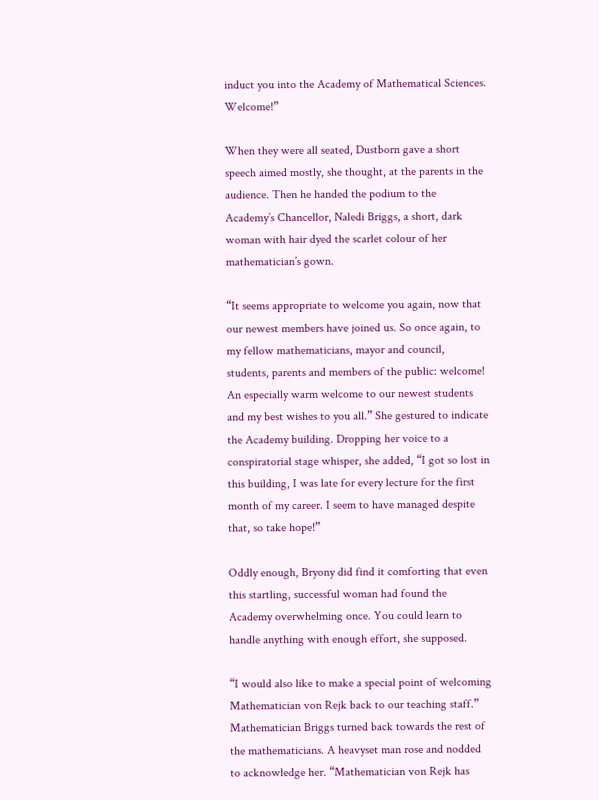induct you into the Academy of Mathematical Sciences. Welcome!”

When they were all seated, Dustborn gave a short speech aimed mostly, she thought, at the parents in the audience. Then he handed the podium to the Academy’s Chancellor, Naledi Briggs, a short, dark woman with hair dyed the scarlet colour of her mathematician’s gown.

“It seems appropriate to welcome you again, now that our newest members have joined us. So once again, to my fellow mathematicians, mayor and council, students, parents and members of the public: welcome! An especially warm welcome to our newest students and my best wishes to you all.” She gestured to indicate the Academy building. Dropping her voice to a conspiratorial stage whisper, she added, “I got so lost in this building, I was late for every lecture for the first month of my career. I seem to have managed despite that, so take hope!”

Oddly enough, Bryony did find it comforting that even this startling, successful woman had found the Academy overwhelming once. You could learn to handle anything with enough effort, she supposed.

“I would also like to make a special point of welcoming Mathematician von Rejk back to our teaching staff.” Mathematician Briggs turned back towards the rest of the mathematicians. A heavyset man rose and nodded to acknowledge her. “Mathematician von Rejk has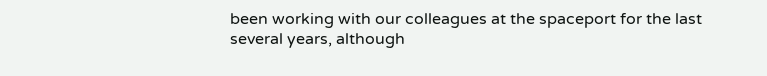been working with our colleagues at the spaceport for the last several years, although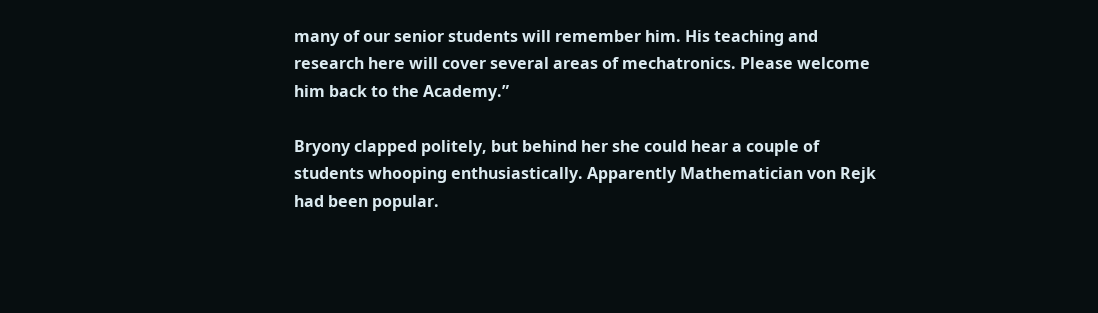many of our senior students will remember him. His teaching and research here will cover several areas of mechatronics. Please welcome him back to the Academy.”

Bryony clapped politely, but behind her she could hear a couple of students whooping enthusiastically. Apparently Mathematician von Rejk had been popular.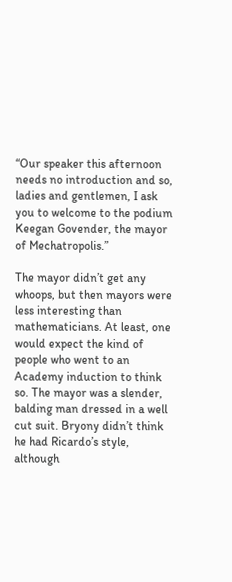“Our speaker this afternoon needs no introduction and so, ladies and gentlemen, I ask you to welcome to the podium Keegan Govender, the mayor of Mechatropolis.”

The mayor didn’t get any whoops, but then mayors were less interesting than mathematicians. At least, one would expect the kind of people who went to an Academy induction to think so. The mayor was a slender, balding man dressed in a well cut suit. Bryony didn’t think he had Ricardo’s style, although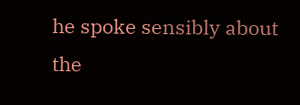he spoke sensibly about the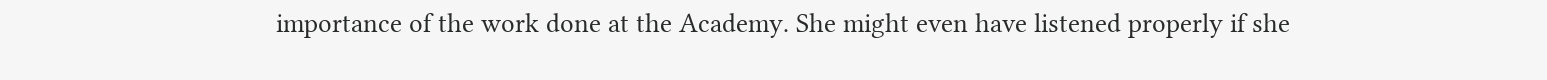importance of the work done at the Academy. She might even have listened properly if she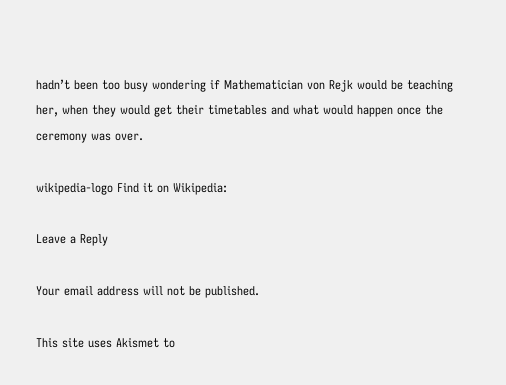hadn’t been too busy wondering if Mathematician von Rejk would be teaching her, when they would get their timetables and what would happen once the ceremony was over.

wikipedia-logo Find it on Wikipedia:

Leave a Reply

Your email address will not be published.

This site uses Akismet to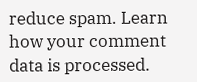reduce spam. Learn how your comment data is processed.